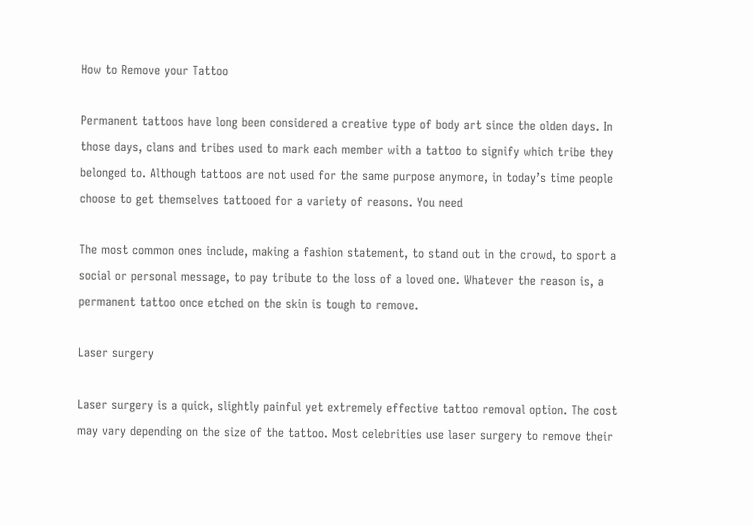How to Remove your Tattoo

Permanent tattoos have long been considered a creative type of body art since the olden days. In those days, clans and tribes used to mark each member with a tattoo to signify which tribe they belonged to. Although tattoos are not used for the same purpose anymore, in today’s time people choose to get themselves tattooed for a variety of reasons. You need

The most common ones include, making a fashion statement, to stand out in the crowd, to sport a social or personal message, to pay tribute to the loss of a loved one. Whatever the reason is, a permanent tattoo once etched on the skin is tough to remove.

Laser surgery

Laser surgery is a quick, slightly painful yet extremely effective tattoo removal option. The cost may vary depending on the size of the tattoo. Most celebrities use laser surgery to remove their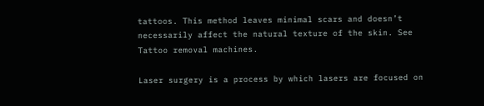tattoos. This method leaves minimal scars and doesn’t necessarily affect the natural texture of the skin. See Tattoo removal machines.

Laser surgery is a process by which lasers are focused on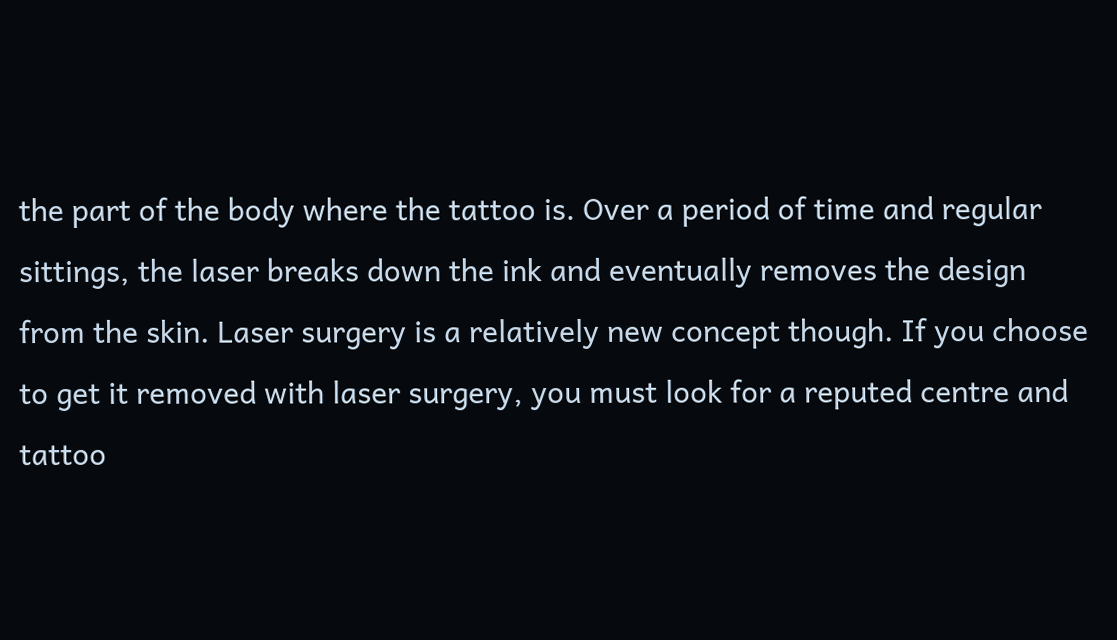the part of the body where the tattoo is. Over a period of time and regular sittings, the laser breaks down the ink and eventually removes the design from the skin. Laser surgery is a relatively new concept though. If you choose to get it removed with laser surgery, you must look for a reputed centre and tattoo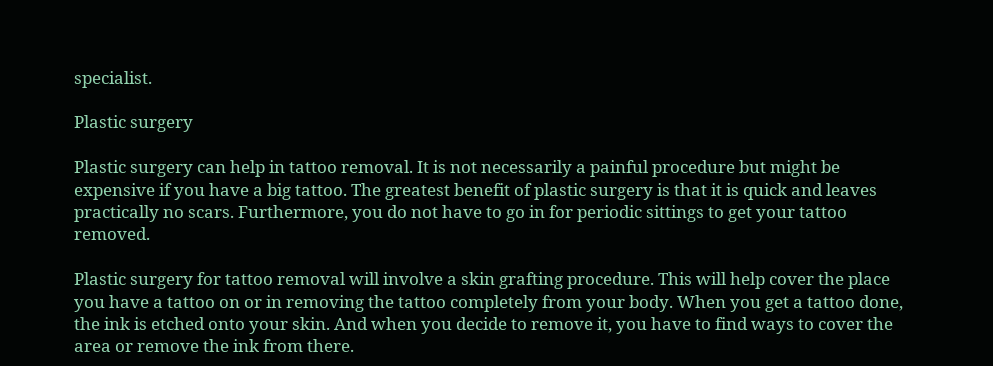specialist.

Plastic surgery

Plastic surgery can help in tattoo removal. It is not necessarily a painful procedure but might be expensive if you have a big tattoo. The greatest benefit of plastic surgery is that it is quick and leaves practically no scars. Furthermore, you do not have to go in for periodic sittings to get your tattoo removed.

Plastic surgery for tattoo removal will involve a skin grafting procedure. This will help cover the place you have a tattoo on or in removing the tattoo completely from your body. When you get a tattoo done, the ink is etched onto your skin. And when you decide to remove it, you have to find ways to cover the area or remove the ink from there.